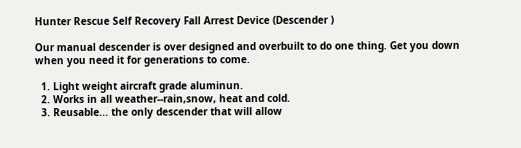Hunter Rescue Self Recovery Fall Arrest Device (Descender )

Our manual descender is over designed and overbuilt to do one thing. Get you down when you need it for generations to come.

  1. Light weight aircraft grade aluminun.
  2. Works in all weather--rain,snow, heat and cold.
  3. Reusable... the only descender that will allow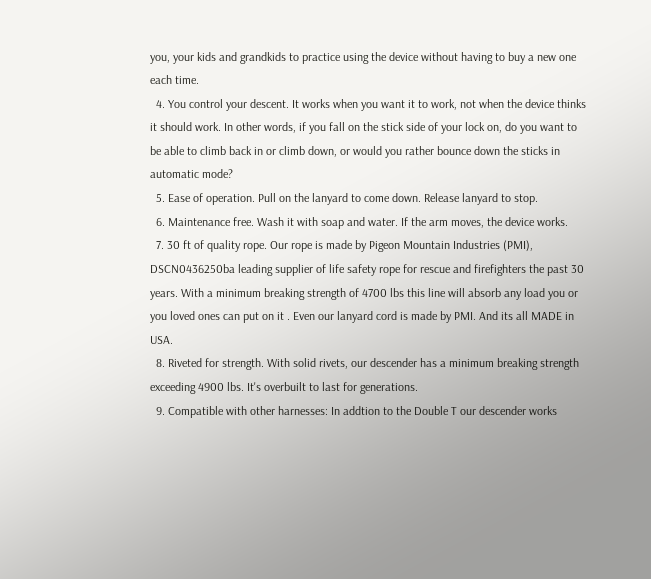you, your kids and grandkids to practice using the device without having to buy a new one each time.
  4. You control your descent. It works when you want it to work, not when the device thinks it should work. In other words, if you fall on the stick side of your lock on, do you want to be able to climb back in or climb down, or would you rather bounce down the sticks in automatic mode?
  5. Ease of operation. Pull on the lanyard to come down. Release lanyard to stop.
  6. Maintenance free. Wash it with soap and water. If the arm moves, the device works.
  7. 30 ft of quality rope. Our rope is made by Pigeon Mountain Industries (PMI), DSCN0436250ba leading supplier of life safety rope for rescue and firefighters the past 30 years. With a minimum breaking strength of 4700 lbs this line will absorb any load you or you loved ones can put on it . Even our lanyard cord is made by PMI. And its all MADE in USA.
  8. Riveted for strength. With solid rivets, our descender has a minimum breaking strength exceeding 4900 lbs. It's overbuilt to last for generations.
  9. Compatible with other harnesses: In addtion to the Double T our descender works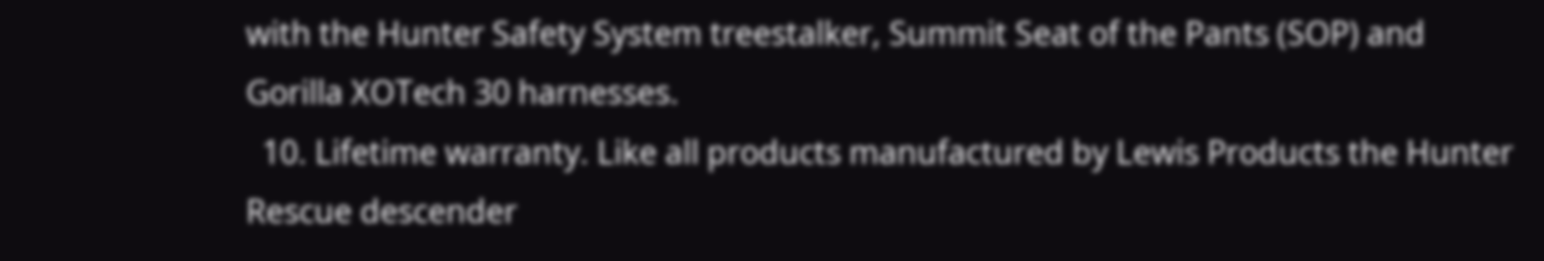with the Hunter Safety System treestalker, Summit Seat of the Pants (SOP) and Gorilla XOTech 30 harnesses.
  10. Lifetime warranty. Like all products manufactured by Lewis Products the Hunter Rescue descender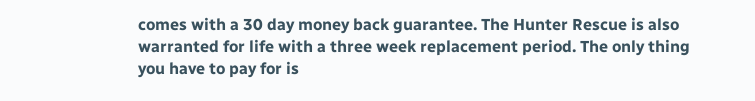comes with a 30 day money back guarantee. The Hunter Rescue is also warranted for life with a three week replacement period. The only thing you have to pay for is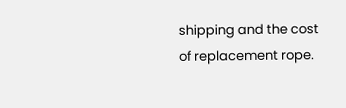shipping and the cost of replacement rope.